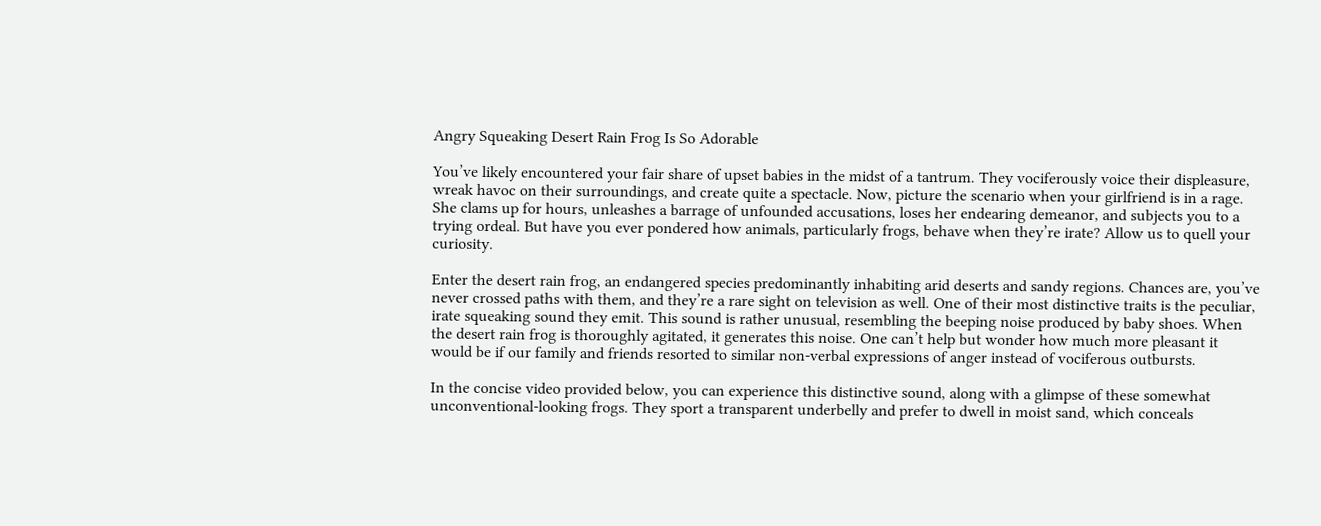Angry Squeaking Desert Rain Frog Is So Adorable

You’ve likely encountered your fair share of upset babies in the midst of a tantrum. They vociferously voice their displeasure, wreak havoc on their surroundings, and create quite a spectacle. Now, picture the scenario when your girlfriend is in a rage. She clams up for hours, unleashes a barrage of unfounded accusations, loses her endearing demeanor, and subjects you to a trying ordeal. But have you ever pondered how animals, particularly frogs, behave when they’re irate? Allow us to quell your curiosity.

Enter the desert rain frog, an endangered species predominantly inhabiting arid deserts and sandy regions. Chances are, you’ve never crossed paths with them, and they’re a rare sight on television as well. One of their most distinctive traits is the peculiar, irate squeaking sound they emit. This sound is rather unusual, resembling the beeping noise produced by baby shoes. When the desert rain frog is thoroughly agitated, it generates this noise. One can’t help but wonder how much more pleasant it would be if our family and friends resorted to similar non-verbal expressions of anger instead of vociferous outbursts.

In the concise video provided below, you can experience this distinctive sound, along with a glimpse of these somewhat unconventional-looking frogs. They sport a transparent underbelly and prefer to dwell in moist sand, which conceals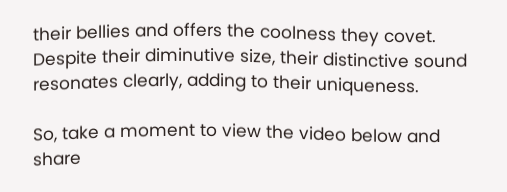their bellies and offers the coolness they covet. Despite their diminutive size, their distinctive sound resonates clearly, adding to their uniqueness.

So, take a moment to view the video below and share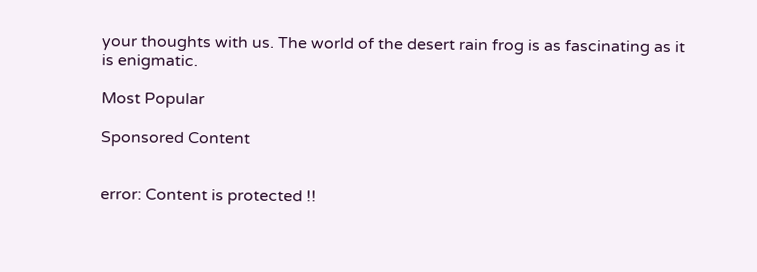your thoughts with us. The world of the desert rain frog is as fascinating as it is enigmatic.

Most Popular

Sponsored Content


error: Content is protected !!